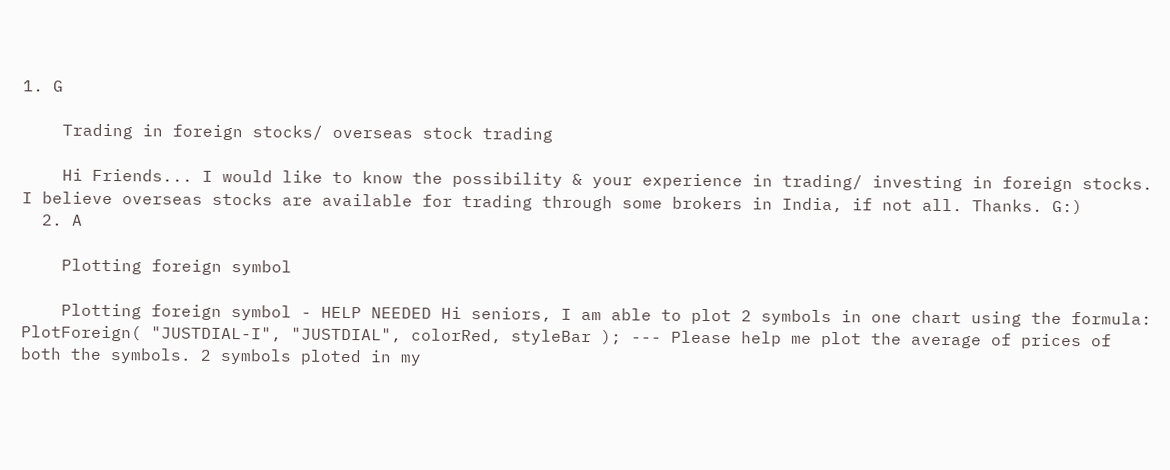1. G

    Trading in foreign stocks/ overseas stock trading

    Hi Friends... I would like to know the possibility & your experience in trading/ investing in foreign stocks. I believe overseas stocks are available for trading through some brokers in India, if not all. Thanks. G:)
  2. A

    Plotting foreign symbol

    Plotting foreign symbol - HELP NEEDED Hi seniors, I am able to plot 2 symbols in one chart using the formula: PlotForeign( "JUSTDIAL-I", "JUSTDIAL", colorRed, styleBar ); --- Please help me plot the average of prices of both the symbols. 2 symbols ploted in my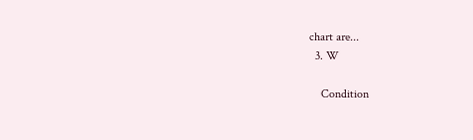chart are...
  3. W

    Condition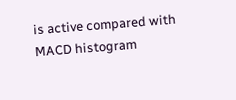is active compared with MACD histogram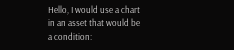Hello, I would use a chart in an asset that would be a condition: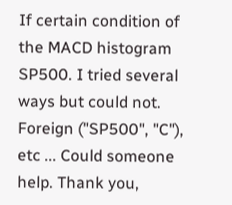If certain condition of the MACD histogram SP500. I tried several ways but could not. Foreign ("SP500", "C"), etc ... Could someone help. Thank you,